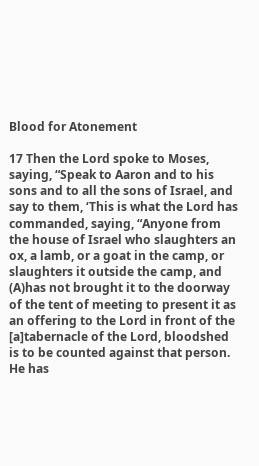Blood for Atonement

17 Then the Lord spoke to Moses, saying, “Speak to Aaron and to his sons and to all the sons of Israel, and say to them, ‘This is what the Lord has commanded, saying, “Anyone from the house of Israel who slaughters an ox, a lamb, or a goat in the camp, or slaughters it outside the camp, and (A)has not brought it to the doorway of the tent of meeting to present it as an offering to the Lord in front of the [a]tabernacle of the Lord, bloodshed is to be counted against that person. He has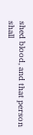shed blood, and that person shall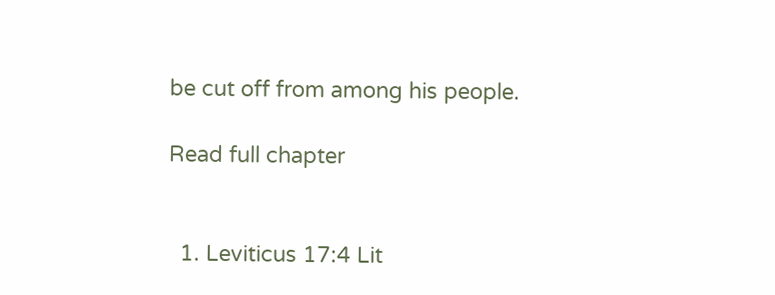be cut off from among his people.

Read full chapter


  1. Leviticus 17:4 Lit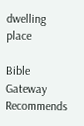dwelling place

Bible Gateway Recommends